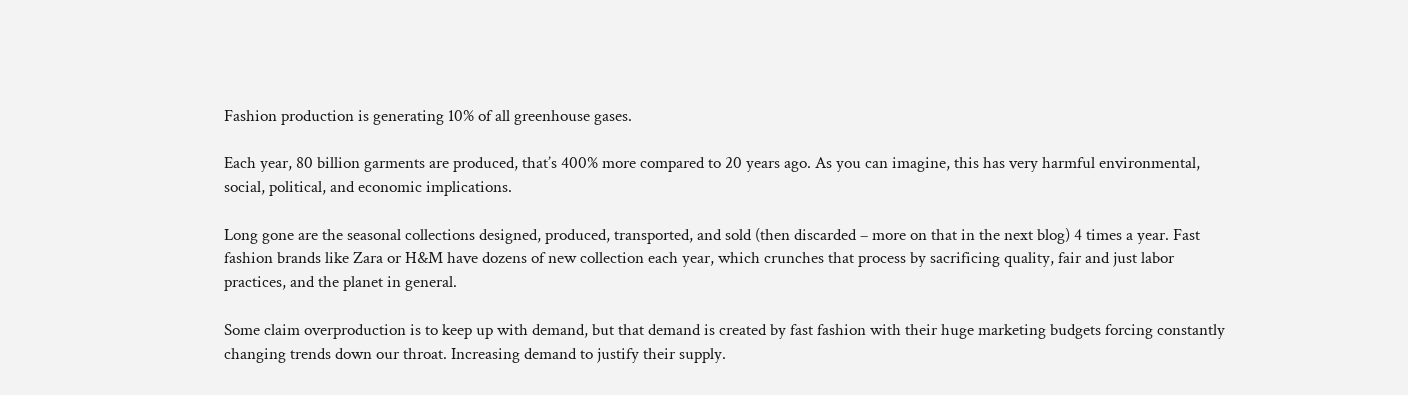Fashion production is generating 10% of all greenhouse gases.

Each year, 80 billion garments are produced, that’s 400% more compared to 20 years ago. As you can imagine, this has very harmful environmental, social, political, and economic implications.

Long gone are the seasonal collections designed, produced, transported, and sold (then discarded – more on that in the next blog) 4 times a year. Fast fashion brands like Zara or H&M have dozens of new collection each year, which crunches that process by sacrificing quality, fair and just labor practices, and the planet in general.

Some claim overproduction is to keep up with demand, but that demand is created by fast fashion with their huge marketing budgets forcing constantly changing trends down our throat. Increasing demand to justify their supply.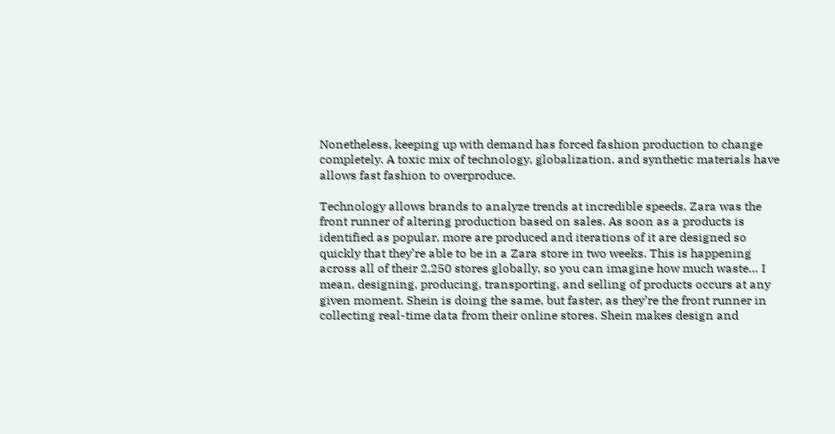Nonetheless, keeping up with demand has forced fashion production to change completely. A toxic mix of technology, globalization, and synthetic materials have allows fast fashion to overproduce.

Technology allows brands to analyze trends at incredible speeds. Zara was the front runner of altering production based on sales. As soon as a products is identified as popular, more are produced and iterations of it are designed so quickly that they’re able to be in a Zara store in two weeks. This is happening across all of their 2,250 stores globally, so you can imagine how much waste… I mean, designing, producing, transporting, and selling of products occurs at any given moment. Shein is doing the same, but faster, as they’re the front runner in collecting real-time data from their online stores. Shein makes design and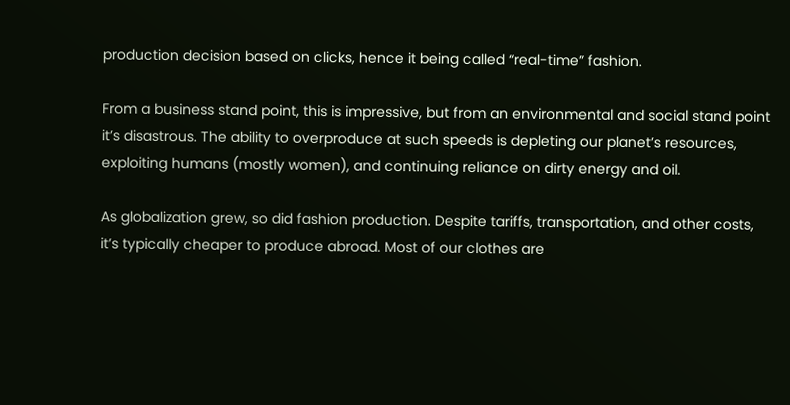production decision based on clicks, hence it being called “real-time” fashion.

From a business stand point, this is impressive, but from an environmental and social stand point it’s disastrous. The ability to overproduce at such speeds is depleting our planet’s resources, exploiting humans (mostly women), and continuing reliance on dirty energy and oil.

As globalization grew, so did fashion production. Despite tariffs, transportation, and other costs, it’s typically cheaper to produce abroad. Most of our clothes are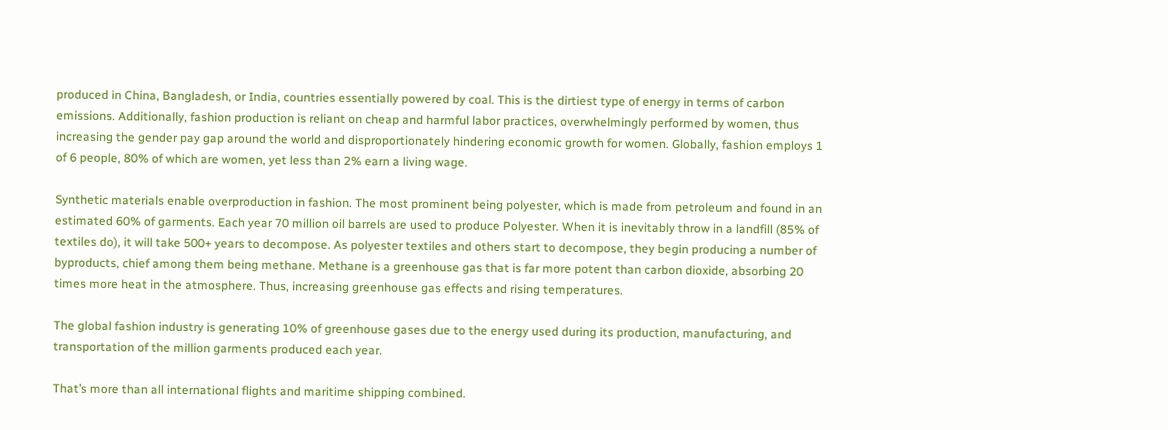produced in China, Bangladesh, or India, countries essentially powered by coal. This is the dirtiest type of energy in terms of carbon emissions. Additionally, fashion production is reliant on cheap and harmful labor practices, overwhelmingly performed by women, thus increasing the gender pay gap around the world and disproportionately hindering economic growth for women. Globally, fashion employs 1 of 6 people, 80% of which are women, yet less than 2% earn a living wage.

Synthetic materials enable overproduction in fashion. The most prominent being polyester, which is made from petroleum and found in an estimated 60% of garments. Each year 70 million oil barrels are used to produce Polyester. When it is inevitably throw in a landfill (85% of textiles do), it will take 500+ years to decompose. As polyester textiles and others start to decompose, they begin producing a number of byproducts, chief among them being methane. Methane is a greenhouse gas that is far more potent than carbon dioxide, absorbing 20 times more heat in the atmosphere. Thus, increasing greenhouse gas effects and rising temperatures.

The global fashion industry is generating 10% of greenhouse gases due to the energy used during its production, manufacturing, and transportation of the million garments produced each year.

That’s more than all international flights and maritime shipping combined.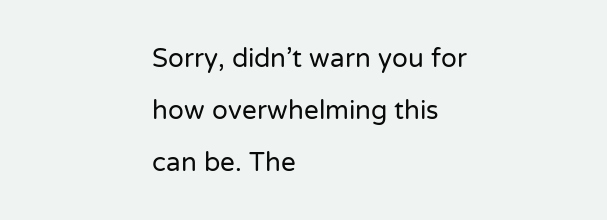Sorry, didn’t warn you for how overwhelming this can be. The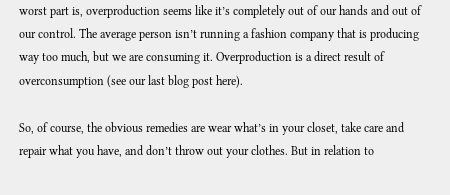worst part is, overproduction seems like it’s completely out of our hands and out of our control. The average person isn’t running a fashion company that is producing way too much, but we are consuming it. Overproduction is a direct result of overconsumption (see our last blog post here).

So, of course, the obvious remedies are wear what’s in your closet, take care and repair what you have, and don’t throw out your clothes. But in relation to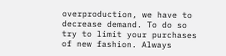overproduction, we have to decrease demand. To do so try to limit your purchases of new fashion. Always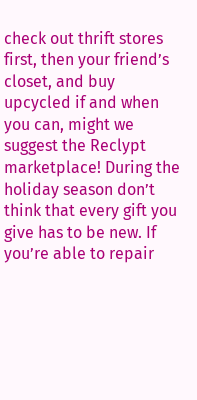check out thrift stores first, then your friend’s closet, and buy upcycled if and when you can, might we suggest the Reclypt marketplace! During the holiday season don’t think that every gift you give has to be new. If you’re able to repair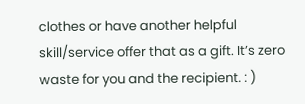clothes or have another helpful skill/service offer that as a gift. It’s zero waste for you and the recipient. : )